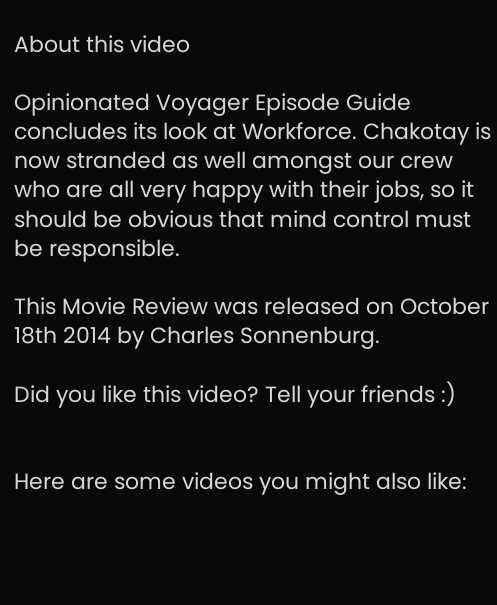About this video

Opinionated Voyager Episode Guide concludes its look at Workforce. Chakotay is now stranded as well amongst our crew who are all very happy with their jobs, so it should be obvious that mind control must be responsible.

This Movie Review was released on October 18th 2014 by Charles Sonnenburg.

Did you like this video? Tell your friends :)


Here are some videos you might also like: